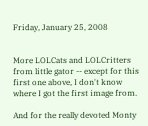Friday, January 25, 2008


More LOLCats and LOLCritters from little gator -- except for this first one above, I don't know where I got the first image from.

And for the really devoted Monty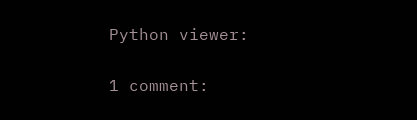Python viewer:

1 comment: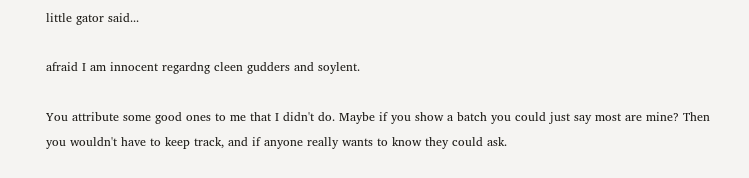little gator said...

afraid I am innocent regardng cleen gudders and soylent.

You attribute some good ones to me that I didn't do. Maybe if you show a batch you could just say most are mine? Then you wouldn't have to keep track, and if anyone really wants to know they could ask.